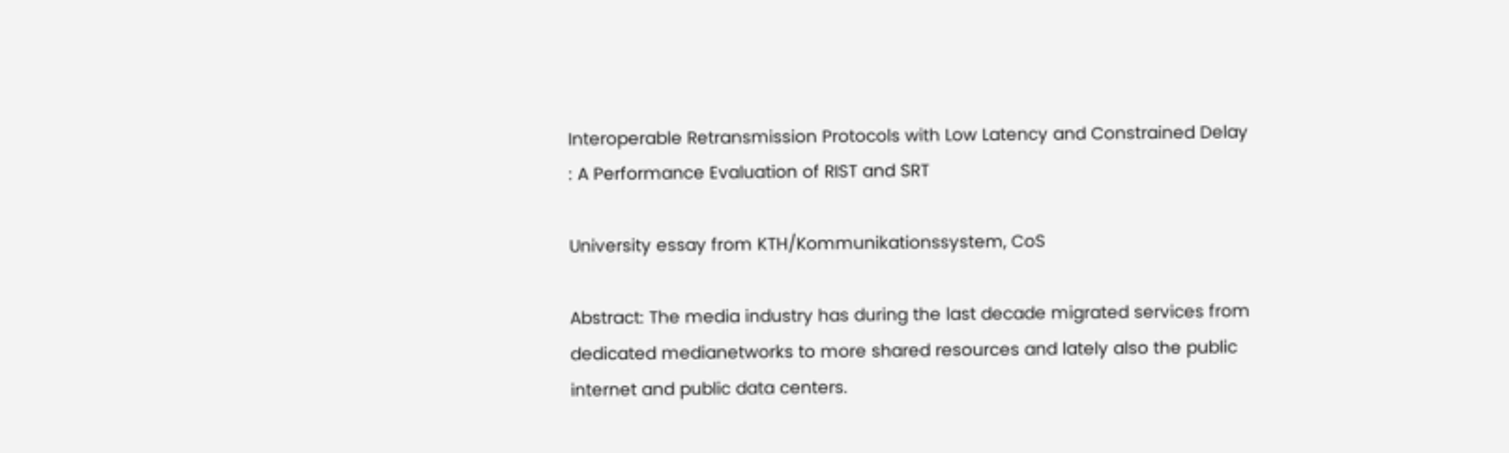Interoperable Retransmission Protocols with Low Latency and Constrained Delay : A Performance Evaluation of RIST and SRT

University essay from KTH/Kommunikationssystem, CoS

Abstract: The media industry has during the last decade migrated services from dedicated medianetworks to more shared resources and lately also the public internet and public data centers.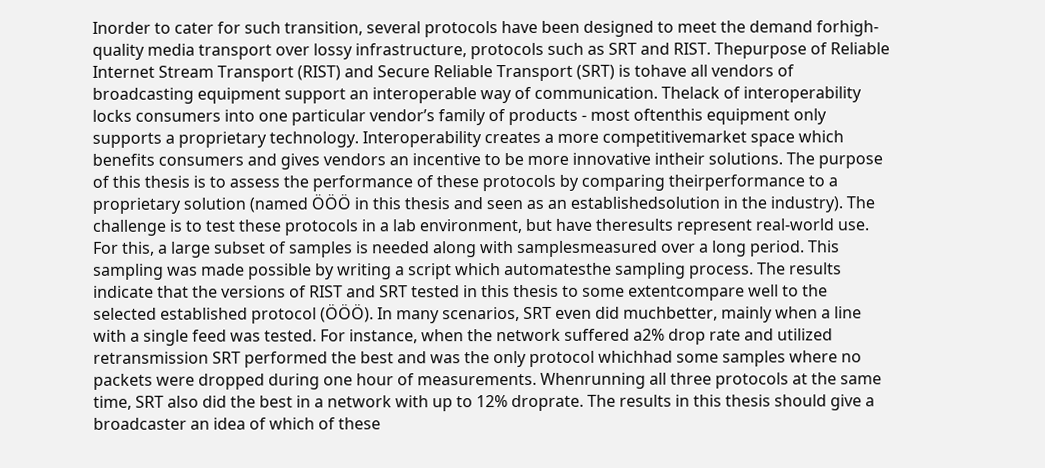Inorder to cater for such transition, several protocols have been designed to meet the demand forhigh-quality media transport over lossy infrastructure, protocols such as SRT and RIST. Thepurpose of Reliable Internet Stream Transport (RIST) and Secure Reliable Transport (SRT) is tohave all vendors of broadcasting equipment support an interoperable way of communication. Thelack of interoperability locks consumers into one particular vendor’s family of products - most oftenthis equipment only supports a proprietary technology. Interoperability creates a more competitivemarket space which benefits consumers and gives vendors an incentive to be more innovative intheir solutions. The purpose of this thesis is to assess the performance of these protocols by comparing theirperformance to a proprietary solution (named ÖÖÖ in this thesis and seen as an establishedsolution in the industry). The challenge is to test these protocols in a lab environment, but have theresults represent real-world use. For this, a large subset of samples is needed along with samplesmeasured over a long period. This sampling was made possible by writing a script which automatesthe sampling process. The results indicate that the versions of RIST and SRT tested in this thesis to some extentcompare well to the selected established protocol (ÖÖÖ). In many scenarios, SRT even did muchbetter, mainly when a line with a single feed was tested. For instance, when the network suffered a2% drop rate and utilized retransmission SRT performed the best and was the only protocol whichhad some samples where no packets were dropped during one hour of measurements. Whenrunning all three protocols at the same time, SRT also did the best in a network with up to 12% droprate. The results in this thesis should give a broadcaster an idea of which of these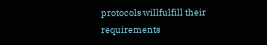protocols willfulfill their requirements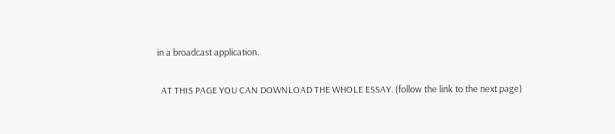in a broadcast application.

  AT THIS PAGE YOU CAN DOWNLOAD THE WHOLE ESSAY. (follow the link to the next page)